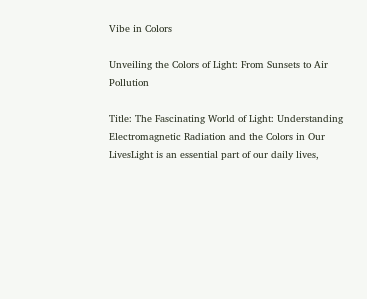Vibe in Colors

Unveiling the Colors of Light: From Sunsets to Air Pollution

Title: The Fascinating World of Light: Understanding Electromagnetic Radiation and the Colors in Our LivesLight is an essential part of our daily lives,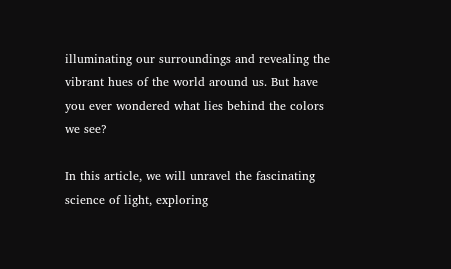illuminating our surroundings and revealing the vibrant hues of the world around us. But have you ever wondered what lies behind the colors we see?

In this article, we will unravel the fascinating science of light, exploring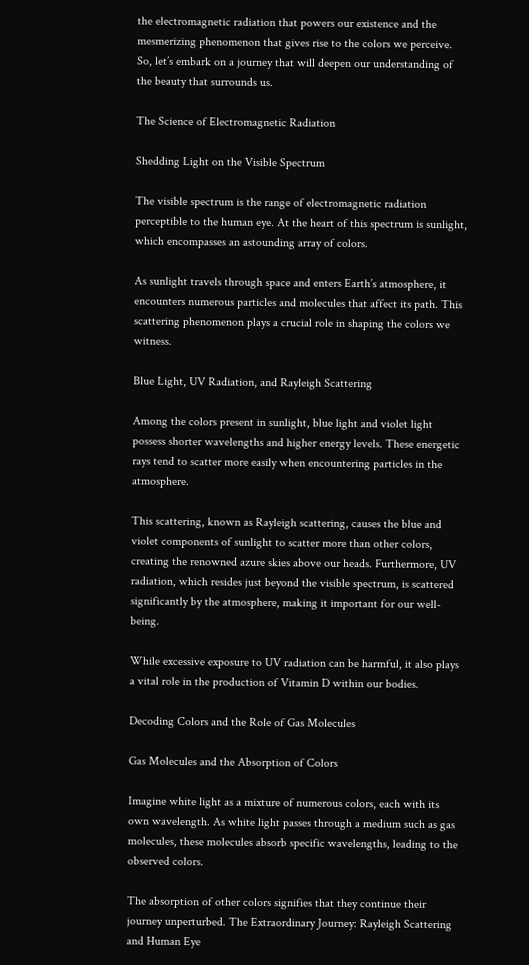the electromagnetic radiation that powers our existence and the mesmerizing phenomenon that gives rise to the colors we perceive. So, let’s embark on a journey that will deepen our understanding of the beauty that surrounds us.

The Science of Electromagnetic Radiation

Shedding Light on the Visible Spectrum

The visible spectrum is the range of electromagnetic radiation perceptible to the human eye. At the heart of this spectrum is sunlight, which encompasses an astounding array of colors.

As sunlight travels through space and enters Earth’s atmosphere, it encounters numerous particles and molecules that affect its path. This scattering phenomenon plays a crucial role in shaping the colors we witness.

Blue Light, UV Radiation, and Rayleigh Scattering

Among the colors present in sunlight, blue light and violet light possess shorter wavelengths and higher energy levels. These energetic rays tend to scatter more easily when encountering particles in the atmosphere.

This scattering, known as Rayleigh scattering, causes the blue and violet components of sunlight to scatter more than other colors, creating the renowned azure skies above our heads. Furthermore, UV radiation, which resides just beyond the visible spectrum, is scattered significantly by the atmosphere, making it important for our well-being.

While excessive exposure to UV radiation can be harmful, it also plays a vital role in the production of Vitamin D within our bodies.

Decoding Colors and the Role of Gas Molecules

Gas Molecules and the Absorption of Colors

Imagine white light as a mixture of numerous colors, each with its own wavelength. As white light passes through a medium such as gas molecules, these molecules absorb specific wavelengths, leading to the observed colors.

The absorption of other colors signifies that they continue their journey unperturbed. The Extraordinary Journey: Rayleigh Scattering and Human Eye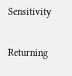Sensitivity

Returning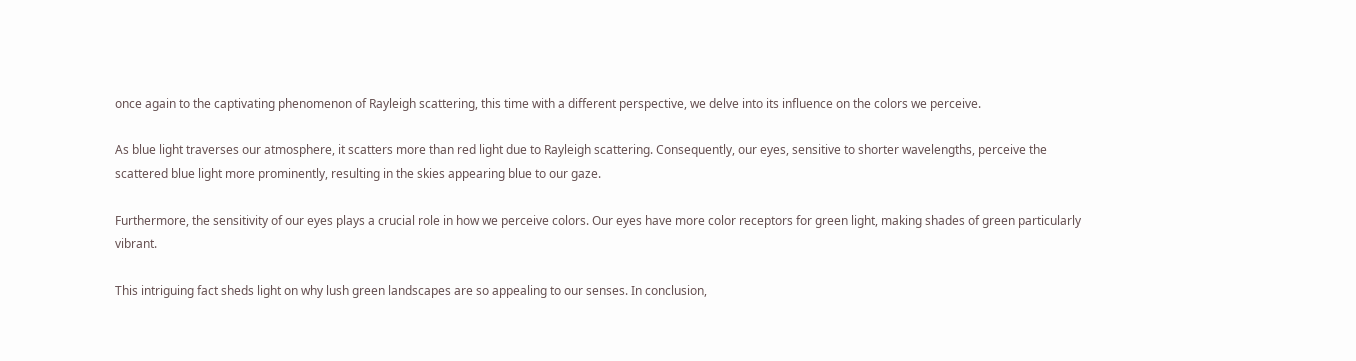once again to the captivating phenomenon of Rayleigh scattering, this time with a different perspective, we delve into its influence on the colors we perceive.

As blue light traverses our atmosphere, it scatters more than red light due to Rayleigh scattering. Consequently, our eyes, sensitive to shorter wavelengths, perceive the scattered blue light more prominently, resulting in the skies appearing blue to our gaze.

Furthermore, the sensitivity of our eyes plays a crucial role in how we perceive colors. Our eyes have more color receptors for green light, making shades of green particularly vibrant.

This intriguing fact sheds light on why lush green landscapes are so appealing to our senses. In conclusion,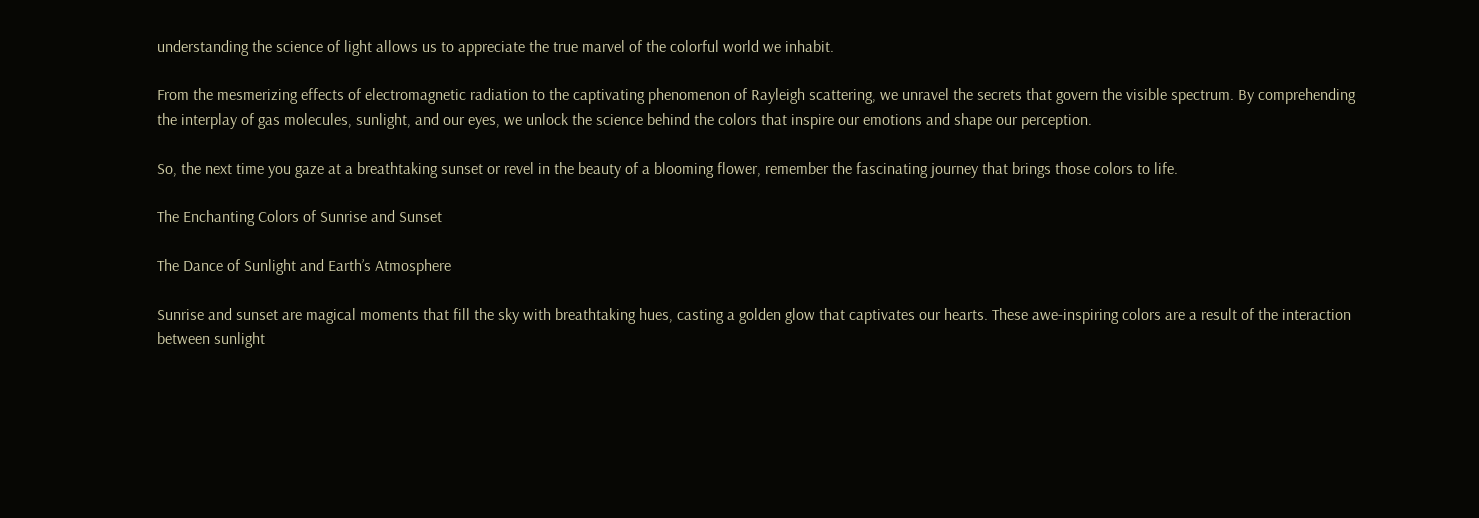understanding the science of light allows us to appreciate the true marvel of the colorful world we inhabit.

From the mesmerizing effects of electromagnetic radiation to the captivating phenomenon of Rayleigh scattering, we unravel the secrets that govern the visible spectrum. By comprehending the interplay of gas molecules, sunlight, and our eyes, we unlock the science behind the colors that inspire our emotions and shape our perception.

So, the next time you gaze at a breathtaking sunset or revel in the beauty of a blooming flower, remember the fascinating journey that brings those colors to life.

The Enchanting Colors of Sunrise and Sunset

The Dance of Sunlight and Earth’s Atmosphere

Sunrise and sunset are magical moments that fill the sky with breathtaking hues, casting a golden glow that captivates our hearts. These awe-inspiring colors are a result of the interaction between sunlight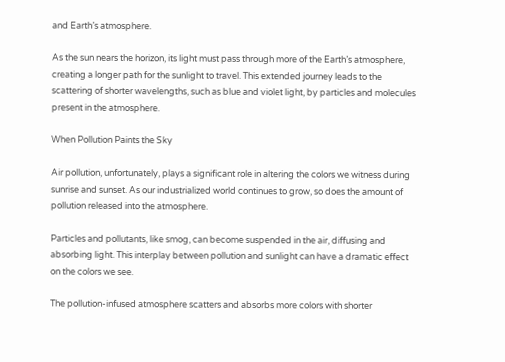and Earth’s atmosphere.

As the sun nears the horizon, its light must pass through more of the Earth’s atmosphere, creating a longer path for the sunlight to travel. This extended journey leads to the scattering of shorter wavelengths, such as blue and violet light, by particles and molecules present in the atmosphere.

When Pollution Paints the Sky

Air pollution, unfortunately, plays a significant role in altering the colors we witness during sunrise and sunset. As our industrialized world continues to grow, so does the amount of pollution released into the atmosphere.

Particles and pollutants, like smog, can become suspended in the air, diffusing and absorbing light. This interplay between pollution and sunlight can have a dramatic effect on the colors we see.

The pollution-infused atmosphere scatters and absorbs more colors with shorter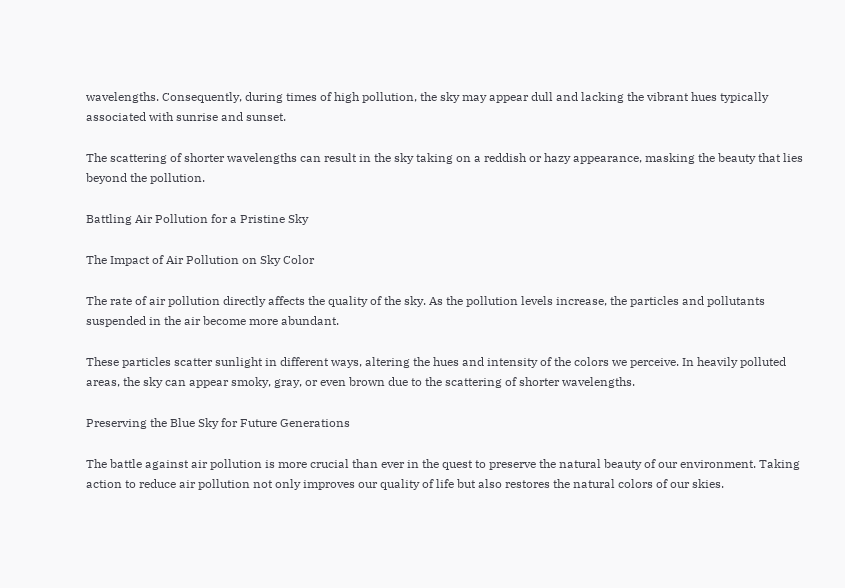wavelengths. Consequently, during times of high pollution, the sky may appear dull and lacking the vibrant hues typically associated with sunrise and sunset.

The scattering of shorter wavelengths can result in the sky taking on a reddish or hazy appearance, masking the beauty that lies beyond the pollution.

Battling Air Pollution for a Pristine Sky

The Impact of Air Pollution on Sky Color

The rate of air pollution directly affects the quality of the sky. As the pollution levels increase, the particles and pollutants suspended in the air become more abundant.

These particles scatter sunlight in different ways, altering the hues and intensity of the colors we perceive. In heavily polluted areas, the sky can appear smoky, gray, or even brown due to the scattering of shorter wavelengths.

Preserving the Blue Sky for Future Generations

The battle against air pollution is more crucial than ever in the quest to preserve the natural beauty of our environment. Taking action to reduce air pollution not only improves our quality of life but also restores the natural colors of our skies.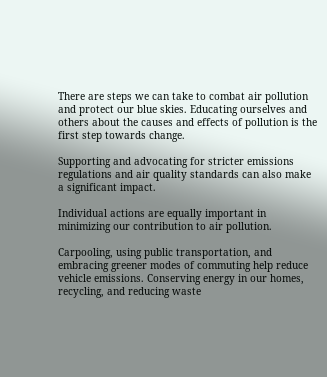There are steps we can take to combat air pollution and protect our blue skies. Educating ourselves and others about the causes and effects of pollution is the first step towards change.

Supporting and advocating for stricter emissions regulations and air quality standards can also make a significant impact.

Individual actions are equally important in minimizing our contribution to air pollution.

Carpooling, using public transportation, and embracing greener modes of commuting help reduce vehicle emissions. Conserving energy in our homes, recycling, and reducing waste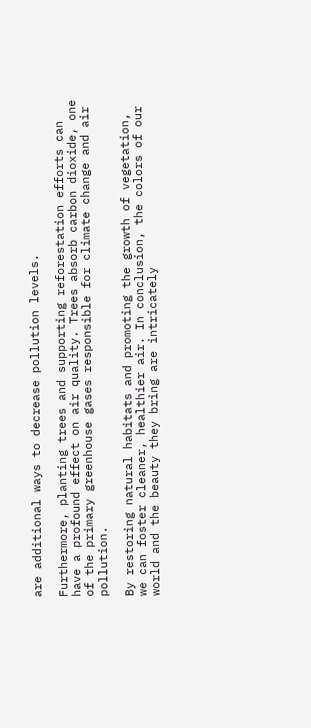are additional ways to decrease pollution levels.

Furthermore, planting trees and supporting reforestation efforts can have a profound effect on air quality. Trees absorb carbon dioxide, one of the primary greenhouse gases responsible for climate change and air pollution.

By restoring natural habitats and promoting the growth of vegetation, we can foster cleaner, healthier air. In conclusion, the colors of our world and the beauty they bring are intricately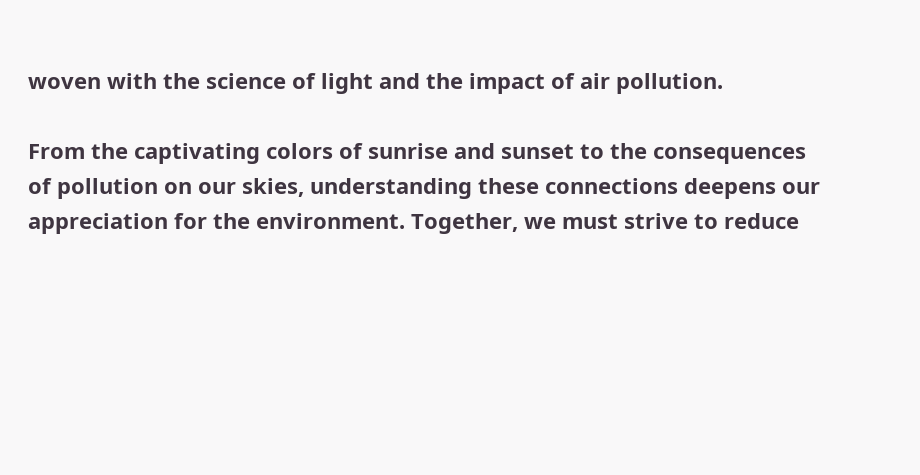woven with the science of light and the impact of air pollution.

From the captivating colors of sunrise and sunset to the consequences of pollution on our skies, understanding these connections deepens our appreciation for the environment. Together, we must strive to reduce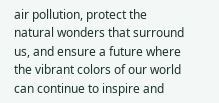air pollution, protect the natural wonders that surround us, and ensure a future where the vibrant colors of our world can continue to inspire and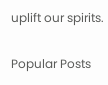uplift our spirits.

Popular Posts